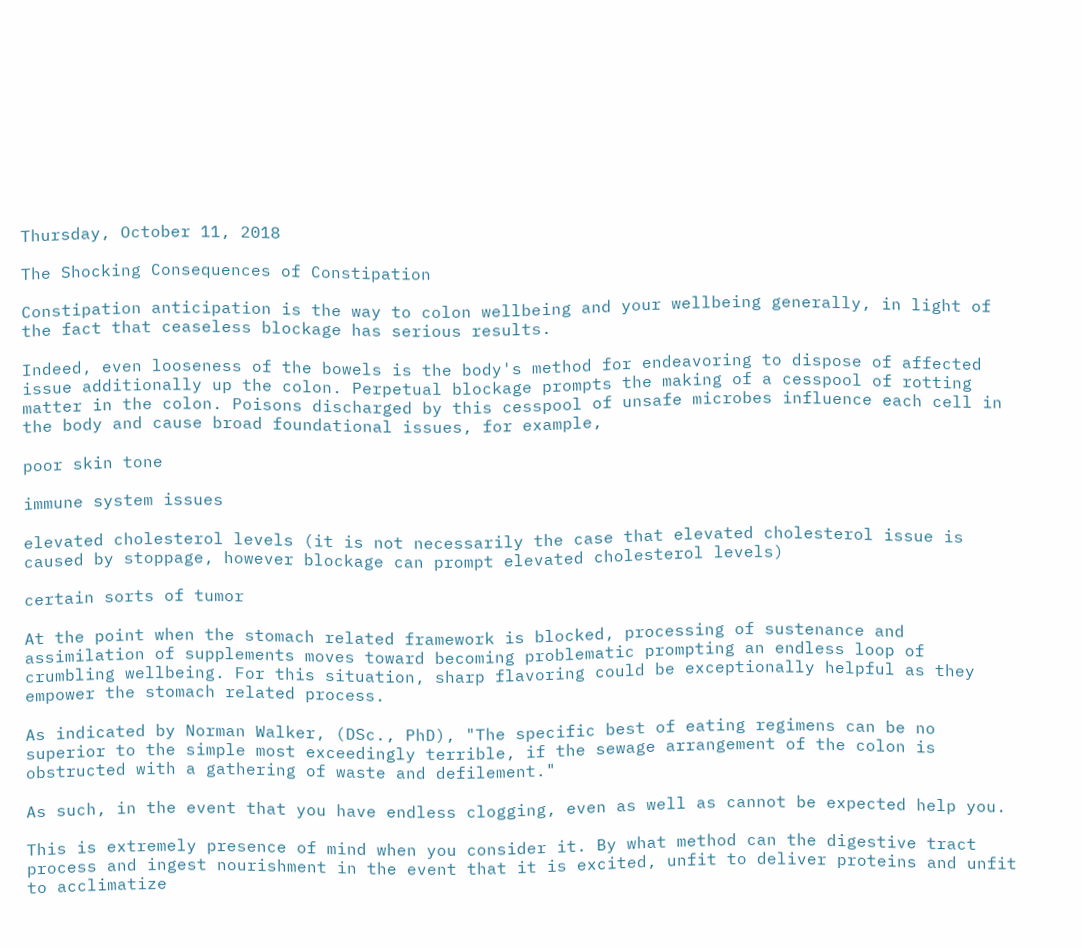Thursday, October 11, 2018

The Shocking Consequences of Constipation

Constipation anticipation is the way to colon wellbeing and your wellbeing generally, in light of the fact that ceaseless blockage has serious results.

Indeed, even looseness of the bowels is the body's method for endeavoring to dispose of affected issue additionally up the colon. Perpetual blockage prompts the making of a cesspool of rotting matter in the colon. Poisons discharged by this cesspool of unsafe microbes influence each cell in the body and cause broad foundational issues, for example,

poor skin tone

immune system issues

elevated cholesterol levels (it is not necessarily the case that elevated cholesterol issue is caused by stoppage, however blockage can prompt elevated cholesterol levels)

certain sorts of tumor

At the point when the stomach related framework is blocked, processing of sustenance and assimilation of supplements moves toward becoming problematic prompting an endless loop of crumbling wellbeing. For this situation, sharp flavoring could be exceptionally helpful as they empower the stomach related process.

As indicated by Norman Walker, (DSc., PhD), "The specific best of eating regimens can be no superior to the simple most exceedingly terrible, if the sewage arrangement of the colon is obstructed with a gathering of waste and defilement."

As such, in the event that you have endless clogging, even as well as cannot be expected help you.

This is extremely presence of mind when you consider it. By what method can the digestive tract process and ingest nourishment in the event that it is excited, unfit to deliver proteins and unfit to acclimatize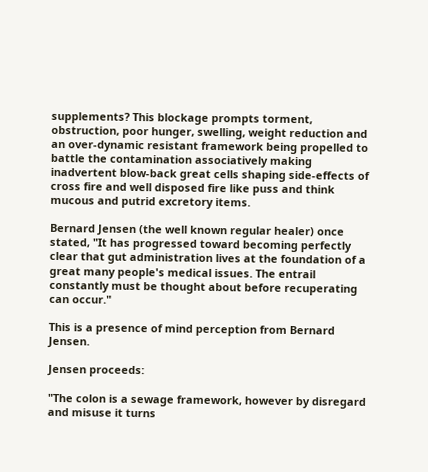supplements? This blockage prompts torment, obstruction, poor hunger, swelling, weight reduction and an over-dynamic resistant framework being propelled to battle the contamination associatively making inadvertent blow-back great cells shaping side-effects of cross fire and well disposed fire like puss and think mucous and putrid excretory items.

Bernard Jensen (the well known regular healer) once stated, "It has progressed toward becoming perfectly clear that gut administration lives at the foundation of a great many people's medical issues. The entrail constantly must be thought about before recuperating can occur."

This is a presence of mind perception from Bernard Jensen.

Jensen proceeds:

"The colon is a sewage framework, however by disregard and misuse it turns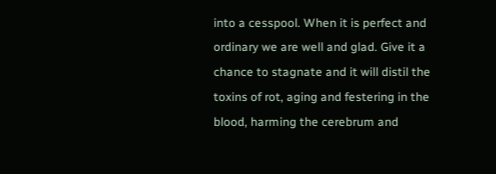into a cesspool. When it is perfect and ordinary we are well and glad. Give it a chance to stagnate and it will distil the toxins of rot, aging and festering in the blood, harming the cerebrum and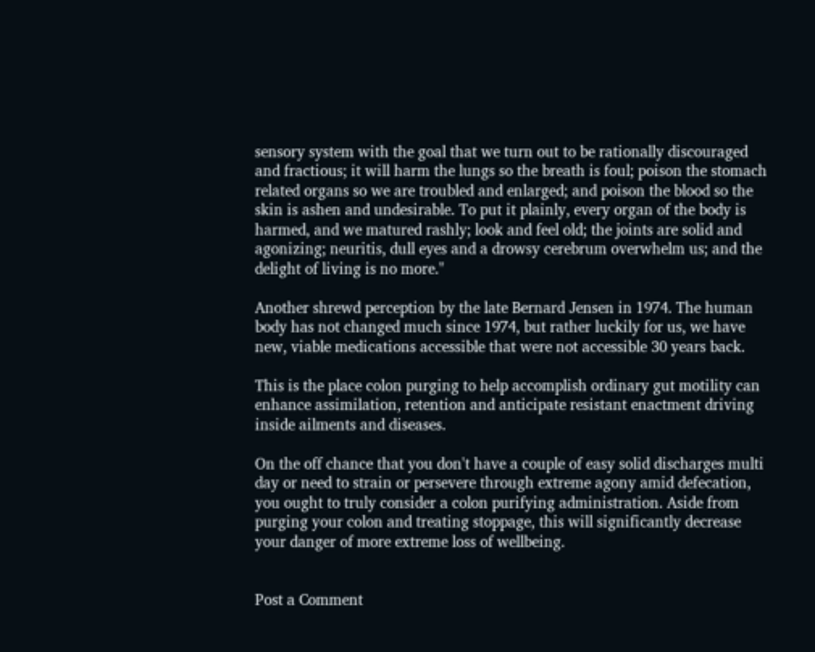sensory system with the goal that we turn out to be rationally discouraged and fractious; it will harm the lungs so the breath is foul; poison the stomach related organs so we are troubled and enlarged; and poison the blood so the skin is ashen and undesirable. To put it plainly, every organ of the body is harmed, and we matured rashly; look and feel old; the joints are solid and agonizing; neuritis, dull eyes and a drowsy cerebrum overwhelm us; and the delight of living is no more."

Another shrewd perception by the late Bernard Jensen in 1974. The human body has not changed much since 1974, but rather luckily for us, we have new, viable medications accessible that were not accessible 30 years back.

This is the place colon purging to help accomplish ordinary gut motility can enhance assimilation, retention and anticipate resistant enactment driving inside ailments and diseases.

On the off chance that you don't have a couple of easy solid discharges multi day or need to strain or persevere through extreme agony amid defecation, you ought to truly consider a colon purifying administration. Aside from purging your colon and treating stoppage, this will significantly decrease your danger of more extreme loss of wellbeing.


Post a Comment